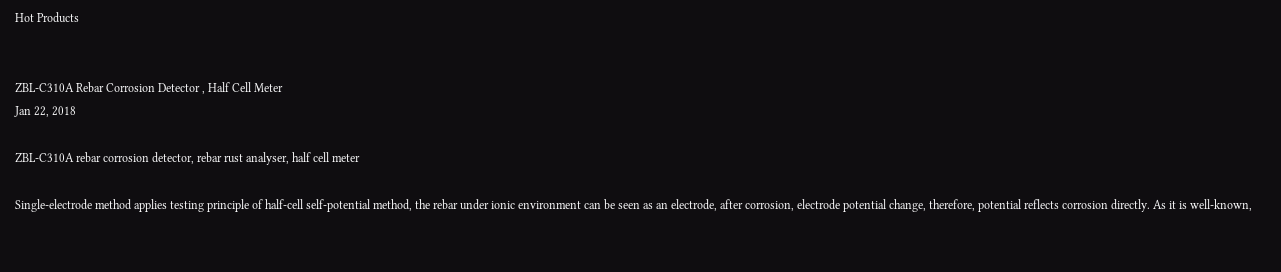Hot Products


ZBL-C310A Rebar Corrosion Detector , Half Cell Meter
Jan 22, 2018

ZBL-C310A rebar corrosion detector, rebar rust analyser, half cell meter

Single-electrode method applies testing principle of half-cell self-potential method, the rebar under ionic environment can be seen as an electrode, after corrosion, electrode potential change, therefore, potential reflects corrosion directly. As it is well-known,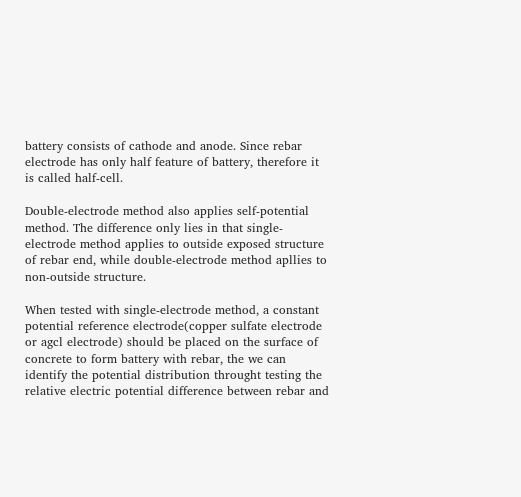battery consists of cathode and anode. Since rebar electrode has only half feature of battery, therefore it is called half-cell.

Double-electrode method also applies self-potential method. The difference only lies in that single-electrode method applies to outside exposed structure of rebar end, while double-electrode method apllies to non-outside structure.

When tested with single-electrode method, a constant potential reference electrode(copper sulfate electrode or agcl electrode) should be placed on the surface of concrete to form battery with rebar, the we can identify the potential distribution throught testing the relative electric potential difference between rebar and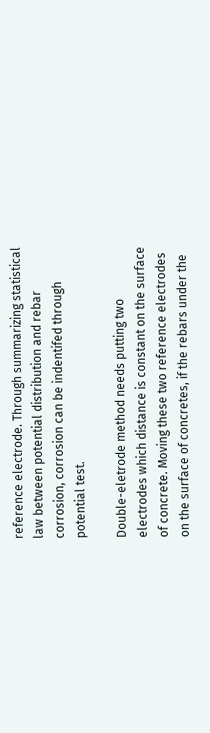reference electrode. Through summarizing statistical law between potential distribution and rebar corrosion, corrosion can be indentifed through potential test.

Double-eletrode method needs putting two electrodes which distance is constant on the surface of concrete. Moving these two reference electrodes on the surface of concretes, if the rebars under the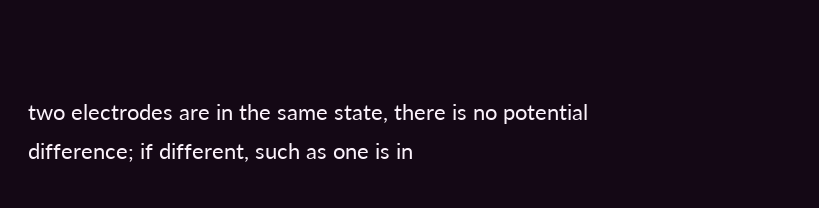two electrodes are in the same state, there is no potential difference; if different, such as one is in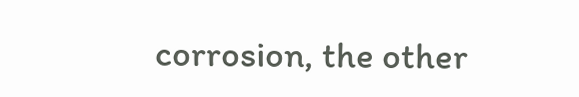corrosion, the other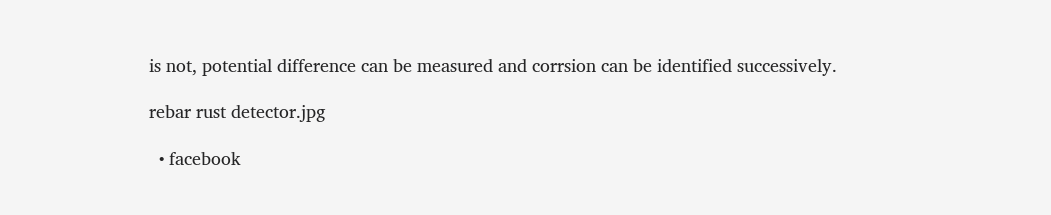is not, potential difference can be measured and corrsion can be identified successively.

rebar rust detector.jpg

  • facebook